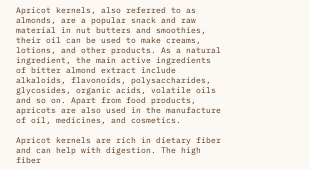Apricot kernels, also referred to as almonds, are a popular snack and raw material in nut butters and smoothies, their oil can be used to make creams, lotions, and other products. As a natural ingredient, the main active ingredients of bitter almond extract include alkaloids, flavonoids, polysaccharides, glycosides, organic acids, volatile oils and so on. Apart from food products, apricots are also used in the manufacture of oil, medicines, and cosmetics.

Apricot kernels are rich in dietary fiber and can help with digestion. The high fiber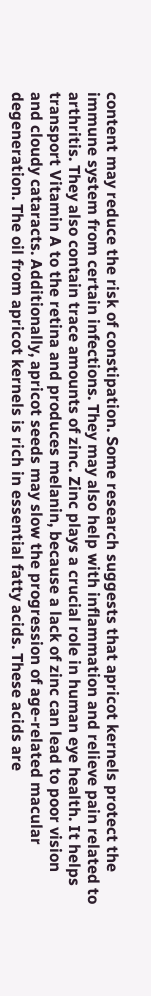content may reduce the risk of constipation. Some research suggests that apricot kernels protect the immune system from certain infections. They may also help with inflammation and relieve pain related to arthritis. They also contain trace amounts of zinc. Zinc plays a crucial role in human eye health. It helps transport Vitamin A to the retina and produces melanin, because a lack of zinc can lead to poor vision and cloudy cataracts. Additionally, apricot seeds may slow the progression of age-related macular degeneration. The oil from apricot kernels is rich in essential fatty acids. These acids are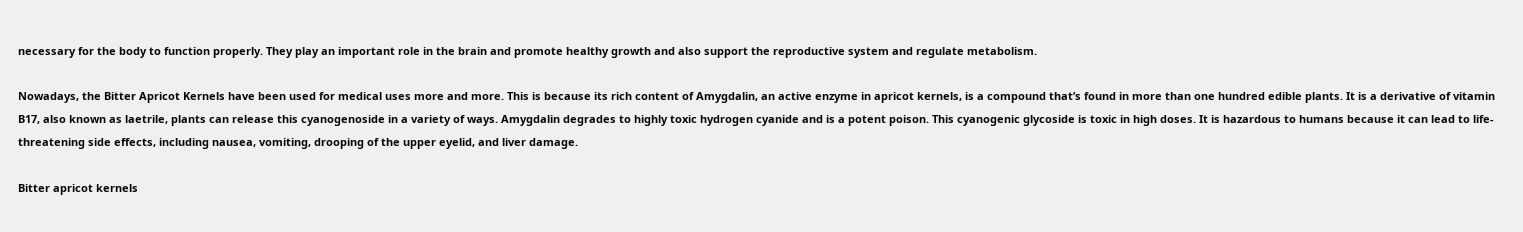necessary for the body to function properly. They play an important role in the brain and promote healthy growth and also support the reproductive system and regulate metabolism.

Nowadays, the Bitter Apricot Kernels have been used for medical uses more and more. This is because its rich content of Amygdalin, an active enzyme in apricot kernels, is a compound that’s found in more than one hundred edible plants. It is a derivative of vitamin B17, also known as laetrile, plants can release this cyanogenoside in a variety of ways. Amygdalin degrades to highly toxic hydrogen cyanide and is a potent poison. This cyanogenic glycoside is toxic in high doses. It is hazardous to humans because it can lead to life-threatening side effects, including nausea, vomiting, drooping of the upper eyelid, and liver damage.

Bitter apricot kernels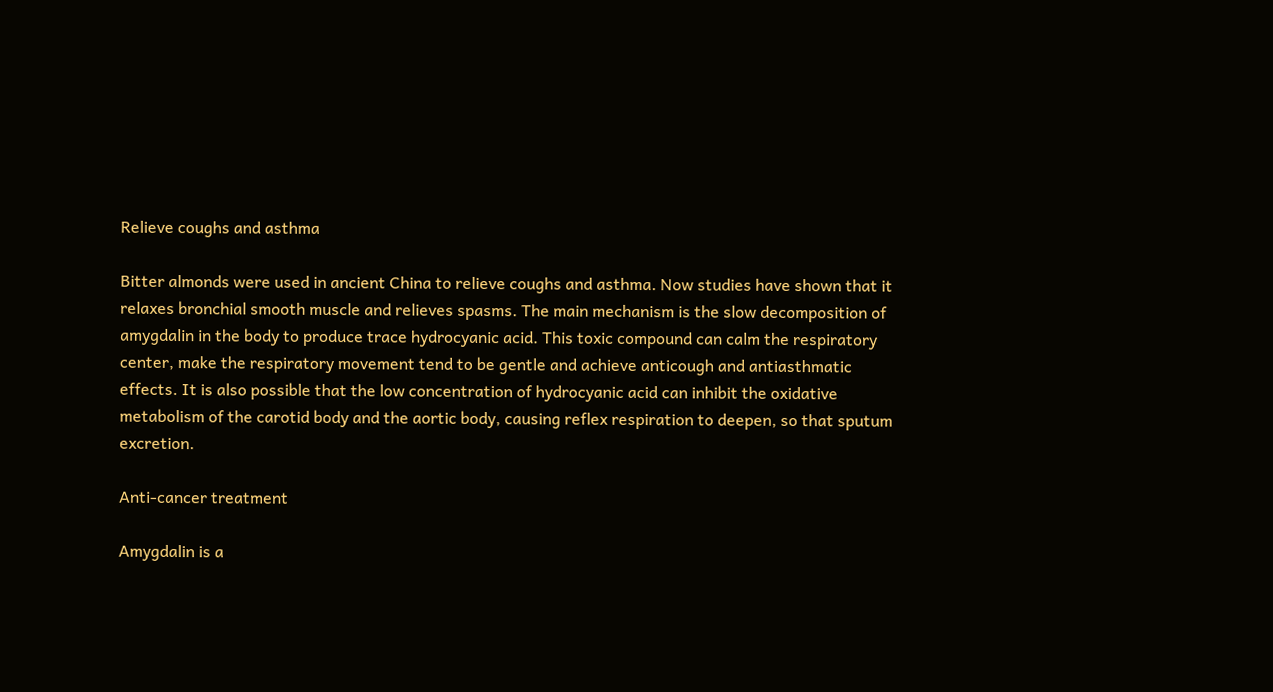Relieve coughs and asthma

Bitter almonds were used in ancient China to relieve coughs and asthma. Now studies have shown that it relaxes bronchial smooth muscle and relieves spasms. The main mechanism is the slow decomposition of amygdalin in the body to produce trace hydrocyanic acid. This toxic compound can calm the respiratory center, make the respiratory movement tend to be gentle and achieve anticough and antiasthmatic effects. It is also possible that the low concentration of hydrocyanic acid can inhibit the oxidative metabolism of the carotid body and the aortic body, causing reflex respiration to deepen, so that sputum excretion.

Anti-cancer treatment

Amygdalin is a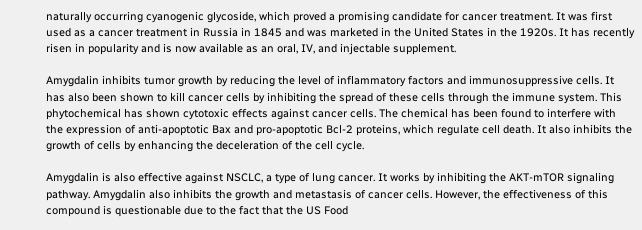naturally occurring cyanogenic glycoside, which proved a promising candidate for cancer treatment. It was first used as a cancer treatment in Russia in 1845 and was marketed in the United States in the 1920s. It has recently risen in popularity and is now available as an oral, IV, and injectable supplement.

Amygdalin inhibits tumor growth by reducing the level of inflammatory factors and immunosuppressive cells. It has also been shown to kill cancer cells by inhibiting the spread of these cells through the immune system. This phytochemical has shown cytotoxic effects against cancer cells. The chemical has been found to interfere with the expression of anti-apoptotic Bax and pro-apoptotic Bcl-2 proteins, which regulate cell death. It also inhibits the growth of cells by enhancing the deceleration of the cell cycle.

Amygdalin is also effective against NSCLC, a type of lung cancer. It works by inhibiting the AKT-mTOR signaling pathway. Amygdalin also inhibits the growth and metastasis of cancer cells. However, the effectiveness of this compound is questionable due to the fact that the US Food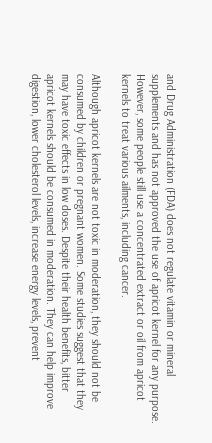and Drug Administration (FDA) does not regulate vitamin or mineral supplements and has not approved the use of apricot kernel for any purpose. However, some people still use a concentrated extract or oil from apricot kernels to treat various ailments, including cancer.

Although apricot kernels are not toxic in moderation, they should not be consumed by children or pregnant women. Some studies suggest that they may have toxic effects in low doses. Despite their health benefits, bitter apricot kernels should be consumed in moderation. They can help improve digestion, lower cholesterol levels, increase energy levels, prevent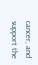cancer, and support the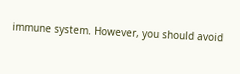immune system. However, you should avoid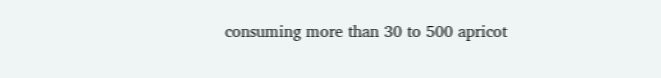consuming more than 30 to 500 apricot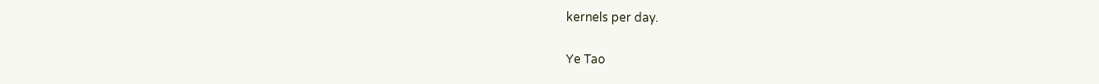kernels per day.

Ye Tao